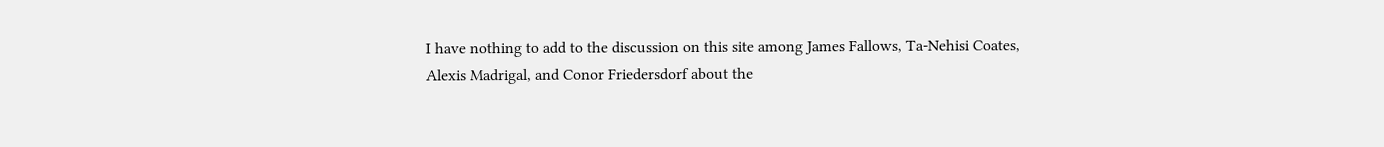I have nothing to add to the discussion on this site among James Fallows, Ta-Nehisi Coates, Alexis Madrigal, and Conor Friedersdorf about the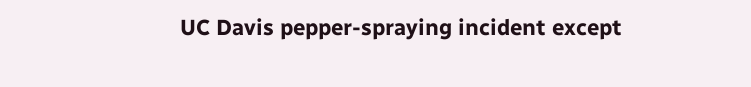UC Davis pepper-spraying incident except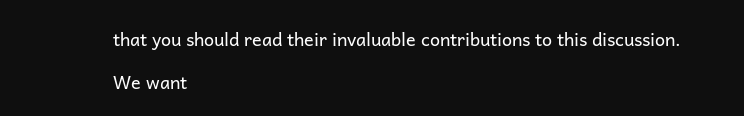that you should read their invaluable contributions to this discussion.

We want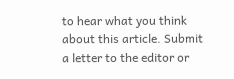to hear what you think about this article. Submit a letter to the editor or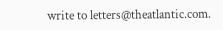write to letters@theatlantic.com.